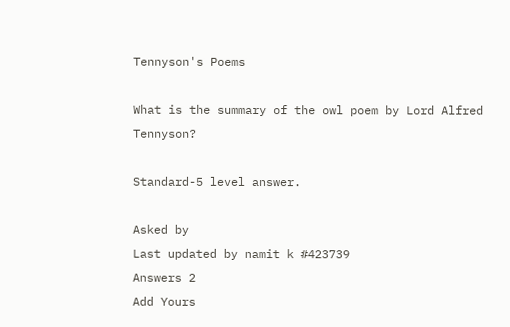Tennyson's Poems

What is the summary of the owl poem by Lord Alfred Tennyson?

Standard-5 level answer.

Asked by
Last updated by namit k #423739
Answers 2
Add Yours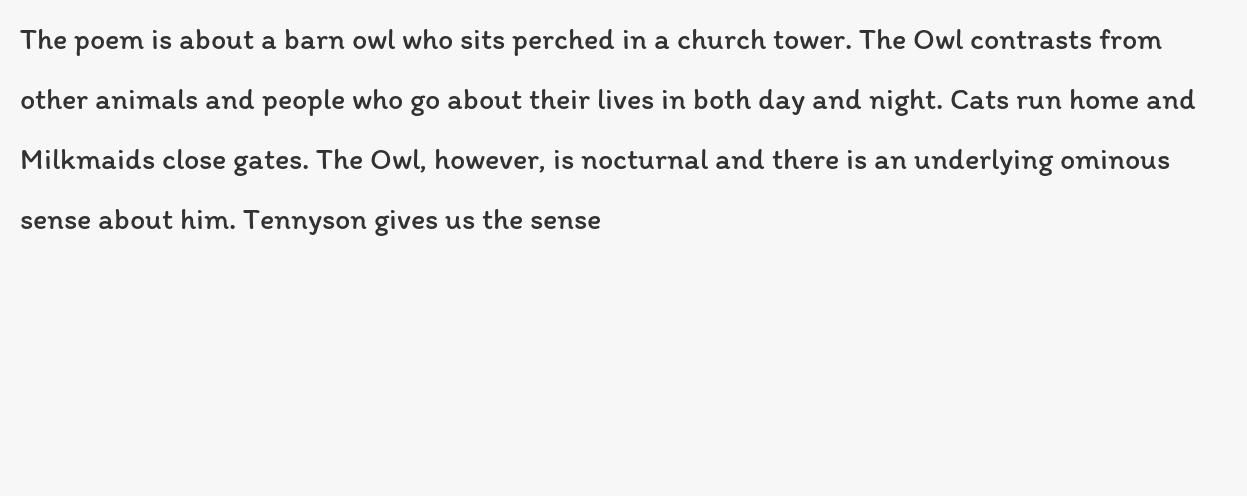The poem is about a barn owl who sits perched in a church tower. The Owl contrasts from other animals and people who go about their lives in both day and night. Cats run home and Milkmaids close gates. The Owl, however, is nocturnal and there is an underlying ominous sense about him. Tennyson gives us the sense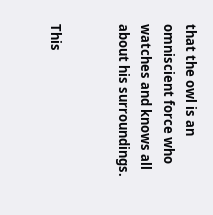that the owl is an omniscient force who watches and knows all about his surroundings.


This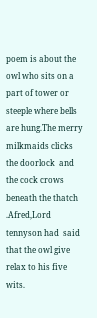poem is about the owl who sits on a part of tower or steeple where bells are hung.The merry milkmaids clicks the doorlock  and the cock crows beneath the thatch .Afred,Lord tennyson had  said that the owl give relax to his five wits.